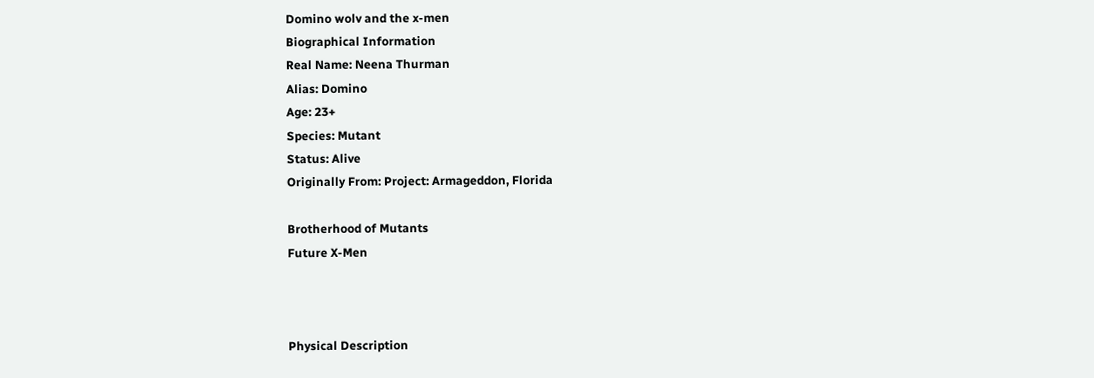Domino wolv and the x-men
Biographical Information
Real Name: Neena Thurman
Alias: Domino
Age: 23+
Species: Mutant
Status: Alive
Originally From: Project: Armageddon, Florida

Brotherhood of Mutants
Future X-Men



Physical Description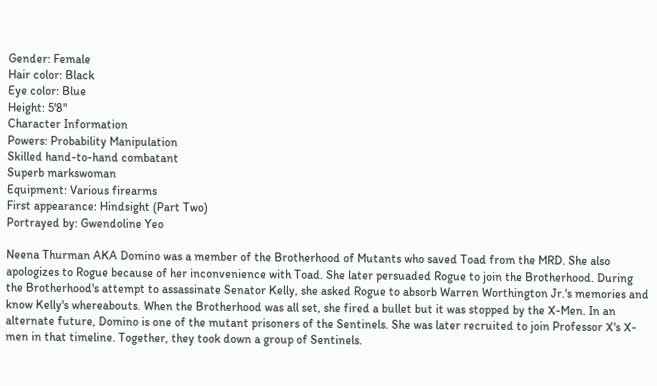Gender: Female
Hair color: Black
Eye color: Blue
Height: 5'8"
Character Information
Powers: Probability Manipulation
Skilled hand-to-hand combatant
Superb markswoman
Equipment: Various firearms
First appearance: Hindsight (Part Two)
Portrayed by: Gwendoline Yeo

Neena Thurman AKA Domino was a member of the Brotherhood of Mutants who saved Toad from the MRD. She also apologizes to Rogue because of her inconvenience with Toad. She later persuaded Rogue to join the Brotherhood. During the Brotherhood's attempt to assassinate Senator Kelly, she asked Rogue to absorb Warren Worthington Jr.'s memories and know Kelly's whereabouts. When the Brotherhood was all set, she fired a bullet but it was stopped by the X-Men. In an alternate future, Domino is one of the mutant prisoners of the Sentinels. She was later recruited to join Professor X's X-men in that timeline. Together, they took down a group of Sentinels.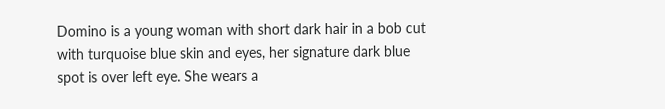Domino is a young woman with short dark hair in a bob cut with turquoise blue skin and eyes, her signature dark blue spot is over left eye. She wears a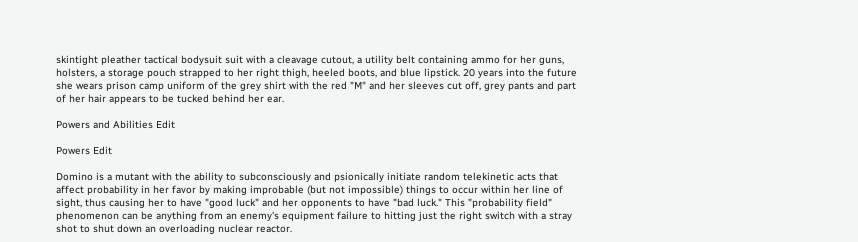skintight pleather tactical bodysuit suit with a cleavage cutout, a utility belt containing ammo for her guns, holsters, a storage pouch strapped to her right thigh, heeled boots, and blue lipstick. 20 years into the future she wears prison camp uniform of the grey shirt with the red "M" and her sleeves cut off, grey pants and part of her hair appears to be tucked behind her ear.

Powers and Abilities Edit

Powers Edit

Domino is a mutant with the ability to subconsciously and psionically initiate random telekinetic acts that affect probability in her favor by making improbable (but not impossible) things to occur within her line of sight, thus causing her to have "good luck" and her opponents to have "bad luck." This "probability field" phenomenon can be anything from an enemy's equipment failure to hitting just the right switch with a stray shot to shut down an overloading nuclear reactor.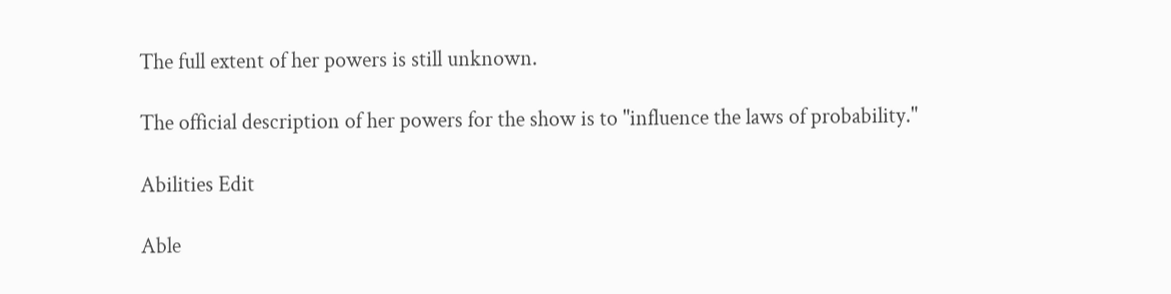The full extent of her powers is still unknown.

The official description of her powers for the show is to "influence the laws of probability."

Abilities Edit

Able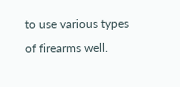to use various types of firearms well.